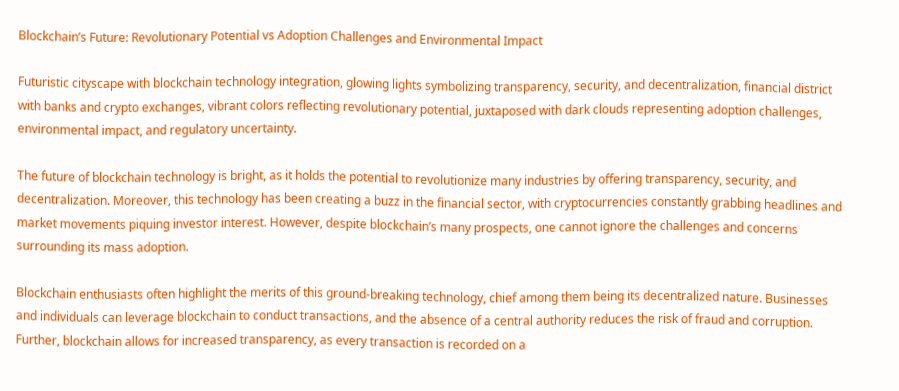Blockchain’s Future: Revolutionary Potential vs Adoption Challenges and Environmental Impact

Futuristic cityscape with blockchain technology integration, glowing lights symbolizing transparency, security, and decentralization, financial district with banks and crypto exchanges, vibrant colors reflecting revolutionary potential, juxtaposed with dark clouds representing adoption challenges, environmental impact, and regulatory uncertainty.

The future of blockchain technology is bright, as it holds the potential to revolutionize many industries by offering transparency, security, and decentralization. Moreover, this technology has been creating a buzz in the financial sector, with cryptocurrencies constantly grabbing headlines and market movements piquing investor interest. However, despite blockchain’s many prospects, one cannot ignore the challenges and concerns surrounding its mass adoption.

Blockchain enthusiasts often highlight the merits of this ground-breaking technology, chief among them being its decentralized nature. Businesses and individuals can leverage blockchain to conduct transactions, and the absence of a central authority reduces the risk of fraud and corruption. Further, blockchain allows for increased transparency, as every transaction is recorded on a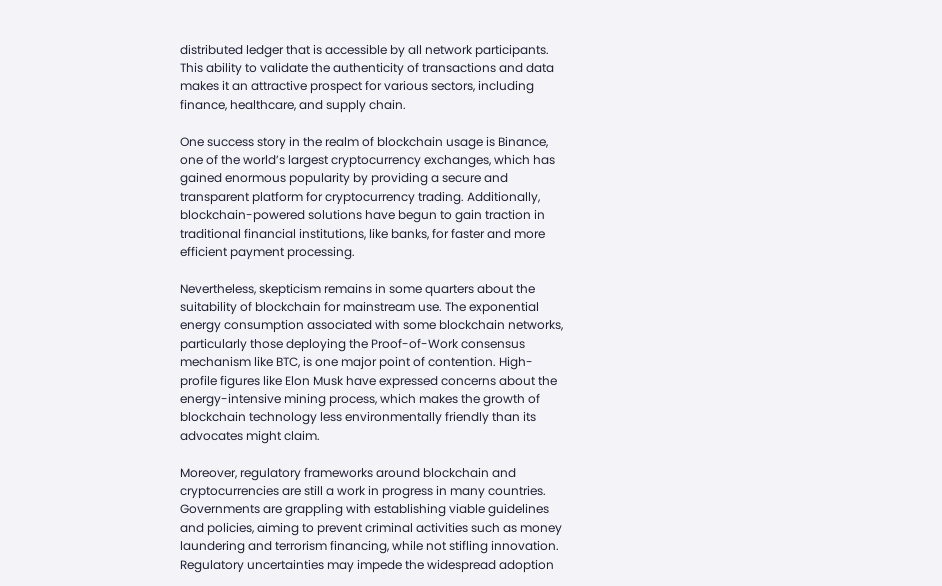distributed ledger that is accessible by all network participants. This ability to validate the authenticity of transactions and data makes it an attractive prospect for various sectors, including finance, healthcare, and supply chain.

One success story in the realm of blockchain usage is Binance, one of the world’s largest cryptocurrency exchanges, which has gained enormous popularity by providing a secure and transparent platform for cryptocurrency trading. Additionally, blockchain-powered solutions have begun to gain traction in traditional financial institutions, like banks, for faster and more efficient payment processing.

Nevertheless, skepticism remains in some quarters about the suitability of blockchain for mainstream use. The exponential energy consumption associated with some blockchain networks, particularly those deploying the Proof-of-Work consensus mechanism like BTC, is one major point of contention. High-profile figures like Elon Musk have expressed concerns about the energy-intensive mining process, which makes the growth of blockchain technology less environmentally friendly than its advocates might claim.

Moreover, regulatory frameworks around blockchain and cryptocurrencies are still a work in progress in many countries. Governments are grappling with establishing viable guidelines and policies, aiming to prevent criminal activities such as money laundering and terrorism financing, while not stifling innovation. Regulatory uncertainties may impede the widespread adoption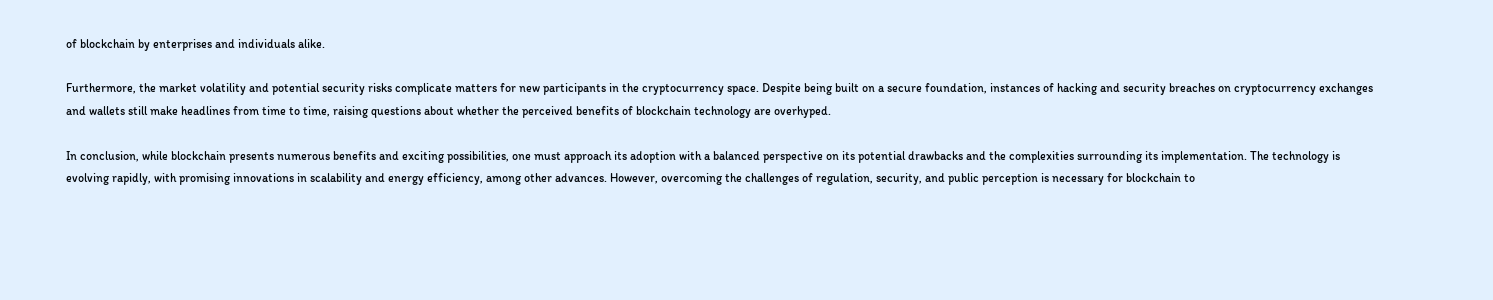of blockchain by enterprises and individuals alike.

Furthermore, the market volatility and potential security risks complicate matters for new participants in the cryptocurrency space. Despite being built on a secure foundation, instances of hacking and security breaches on cryptocurrency exchanges and wallets still make headlines from time to time, raising questions about whether the perceived benefits of blockchain technology are overhyped.

In conclusion, while blockchain presents numerous benefits and exciting possibilities, one must approach its adoption with a balanced perspective on its potential drawbacks and the complexities surrounding its implementation. The technology is evolving rapidly, with promising innovations in scalability and energy efficiency, among other advances. However, overcoming the challenges of regulation, security, and public perception is necessary for blockchain to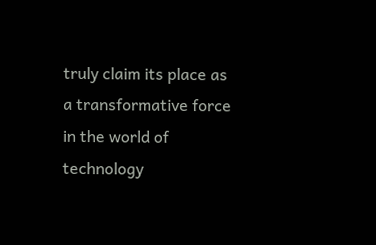truly claim its place as a transformative force in the world of technology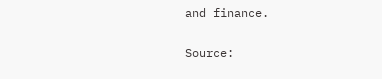and finance.

Source: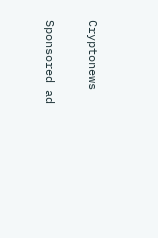Cryptonews

Sponsored ad